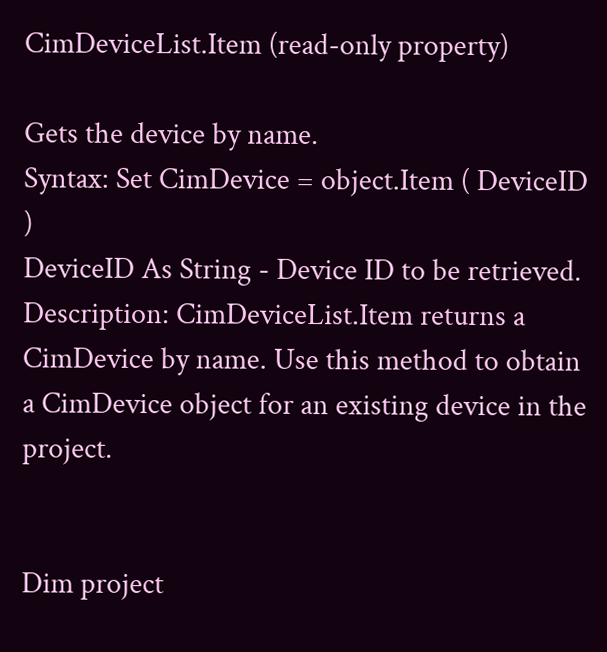CimDeviceList.Item (read-only property)

Gets the device by name.
Syntax: Set CimDevice = object.Item ( DeviceID )
DeviceID As String - Device ID to be retrieved.
Description: CimDeviceList.Item returns a CimDevice by name. Use this method to obtain a CimDevice object for an existing device in the project.


Dim project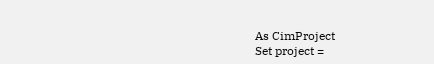As CimProject
Set project =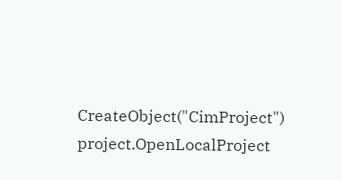CreateObject("CimProject")
project.OpenLocalProject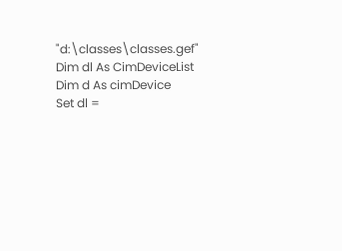"d:\classes\classes.gef"
Dim dl As CimDeviceList
Dim d As cimDevice
Set dl =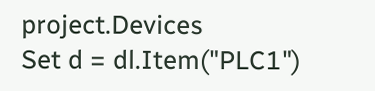project.Devices
Set d = dl.Item("PLC1")